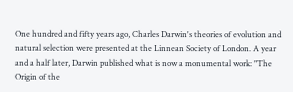One hundred and fifty years ago, Charles Darwin's theories of evolution and natural selection were presented at the Linnean Society of London. A year and a half later, Darwin published what is now a monumental work: "The Origin of the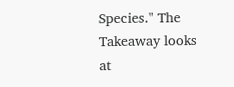Species." The Takeaway looks at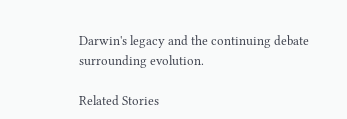Darwin's legacy and the continuing debate surrounding evolution.

Related Stories